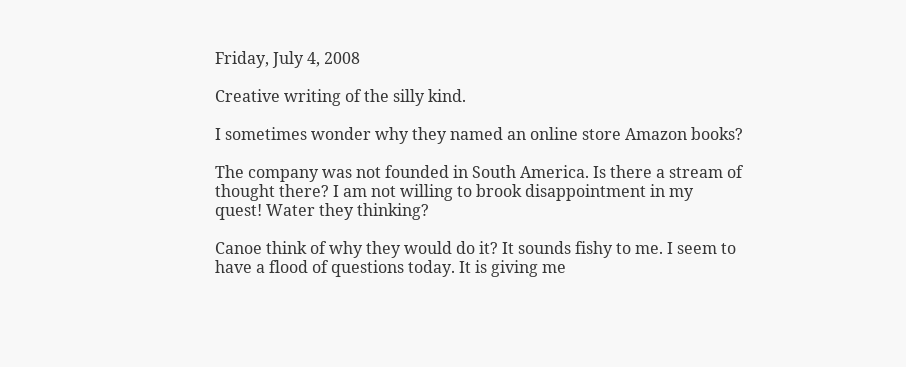Friday, July 4, 2008

Creative writing of the silly kind.

I sometimes wonder why they named an online store Amazon books?

The company was not founded in South America. Is there a stream of thought there? I am not willing to brook disappointment in my quest! Water they thinking?

Canoe think of why they would do it? It sounds fishy to me. I seem to have a flood of questions today. It is giving me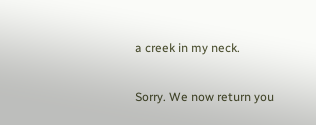a creek in my neck.

Sorry. We now return you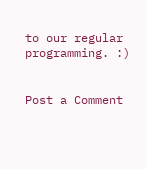to our regular programming. :)


Post a Comment